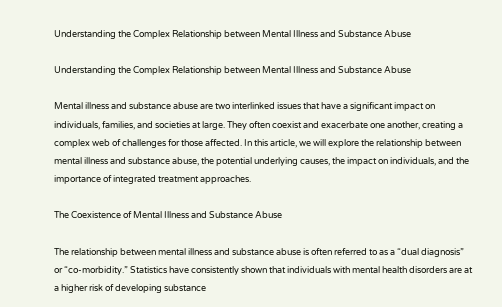Understanding the Complex Relationship between Mental Illness and Substance Abuse

Understanding the Complex Relationship between Mental Illness and Substance Abuse

Mental illness and substance abuse are two interlinked issues that have a significant impact on individuals, families, and societies at large. They often coexist and exacerbate one another, creating a complex web of challenges for those affected. In this article, we will explore the relationship between mental illness and substance abuse, the potential underlying causes, the impact on individuals, and the importance of integrated treatment approaches.

The Coexistence of Mental Illness and Substance Abuse

The relationship between mental illness and substance abuse is often referred to as a “dual diagnosis” or “co-morbidity.” Statistics have consistently shown that individuals with mental health disorders are at a higher risk of developing substance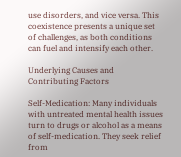use disorders, and vice versa. This coexistence presents a unique set of challenges, as both conditions can fuel and intensify each other.

Underlying Causes and Contributing Factors

Self-Medication: Many individuals with untreated mental health issues turn to drugs or alcohol as a means of self-medication. They seek relief from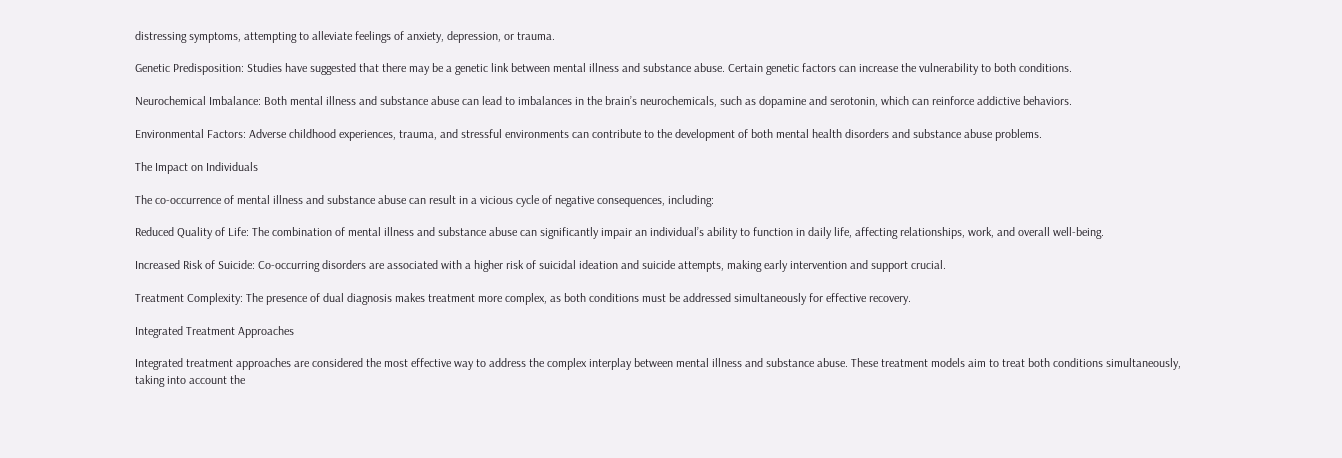distressing symptoms, attempting to alleviate feelings of anxiety, depression, or trauma.

Genetic Predisposition: Studies have suggested that there may be a genetic link between mental illness and substance abuse. Certain genetic factors can increase the vulnerability to both conditions.

Neurochemical Imbalance: Both mental illness and substance abuse can lead to imbalances in the brain’s neurochemicals, such as dopamine and serotonin, which can reinforce addictive behaviors.

Environmental Factors: Adverse childhood experiences, trauma, and stressful environments can contribute to the development of both mental health disorders and substance abuse problems.

The Impact on Individuals

The co-occurrence of mental illness and substance abuse can result in a vicious cycle of negative consequences, including:

Reduced Quality of Life: The combination of mental illness and substance abuse can significantly impair an individual’s ability to function in daily life, affecting relationships, work, and overall well-being.

Increased Risk of Suicide: Co-occurring disorders are associated with a higher risk of suicidal ideation and suicide attempts, making early intervention and support crucial.

Treatment Complexity: The presence of dual diagnosis makes treatment more complex, as both conditions must be addressed simultaneously for effective recovery.

Integrated Treatment Approaches

Integrated treatment approaches are considered the most effective way to address the complex interplay between mental illness and substance abuse. These treatment models aim to treat both conditions simultaneously, taking into account the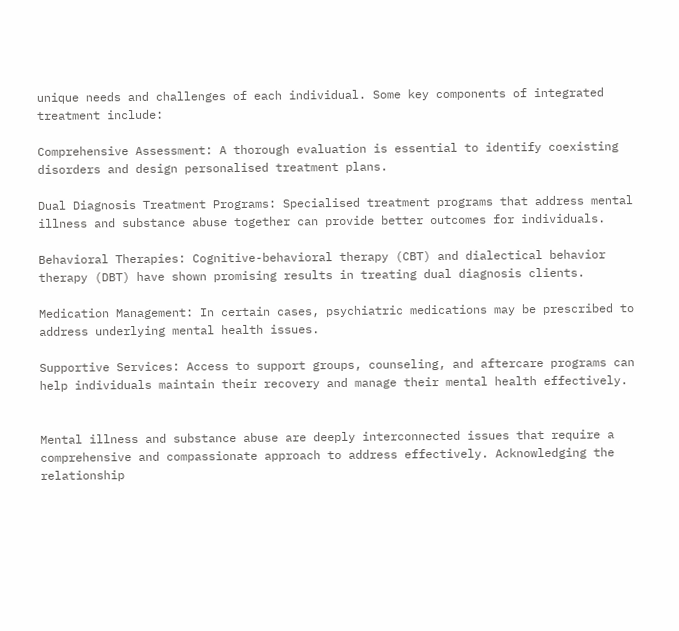unique needs and challenges of each individual. Some key components of integrated treatment include:

Comprehensive Assessment: A thorough evaluation is essential to identify coexisting disorders and design personalised treatment plans.

Dual Diagnosis Treatment Programs: Specialised treatment programs that address mental illness and substance abuse together can provide better outcomes for individuals.

Behavioral Therapies: Cognitive-behavioral therapy (CBT) and dialectical behavior therapy (DBT) have shown promising results in treating dual diagnosis clients.

Medication Management: In certain cases, psychiatric medications may be prescribed to address underlying mental health issues.

Supportive Services: Access to support groups, counseling, and aftercare programs can help individuals maintain their recovery and manage their mental health effectively.


Mental illness and substance abuse are deeply interconnected issues that require a comprehensive and compassionate approach to address effectively. Acknowledging the relationship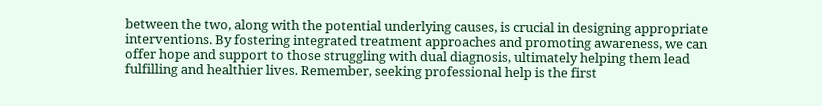between the two, along with the potential underlying causes, is crucial in designing appropriate interventions. By fostering integrated treatment approaches and promoting awareness, we can offer hope and support to those struggling with dual diagnosis, ultimately helping them lead fulfilling and healthier lives. Remember, seeking professional help is the first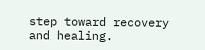step toward recovery and healing.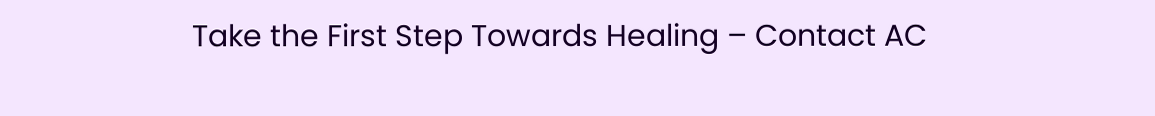Take the First Step Towards Healing – Contact AC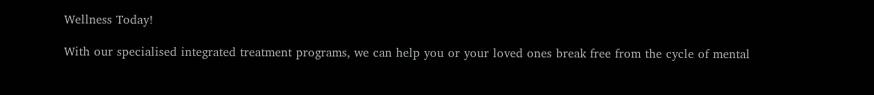Wellness Today!

With our specialised integrated treatment programs, we can help you or your loved ones break free from the cycle of mental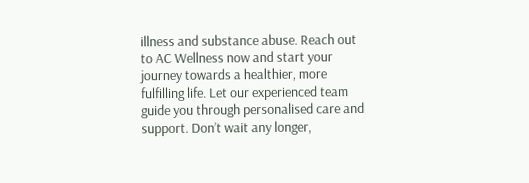illness and substance abuse. Reach out to AC Wellness now and start your journey towards a healthier, more fulfilling life. Let our experienced team guide you through personalised care and support. Don’t wait any longer,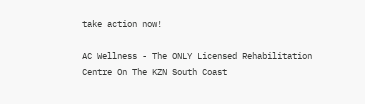take action now!

AC Wellness - The ONLY Licensed Rehabilitation Centre On The KZN South Coast